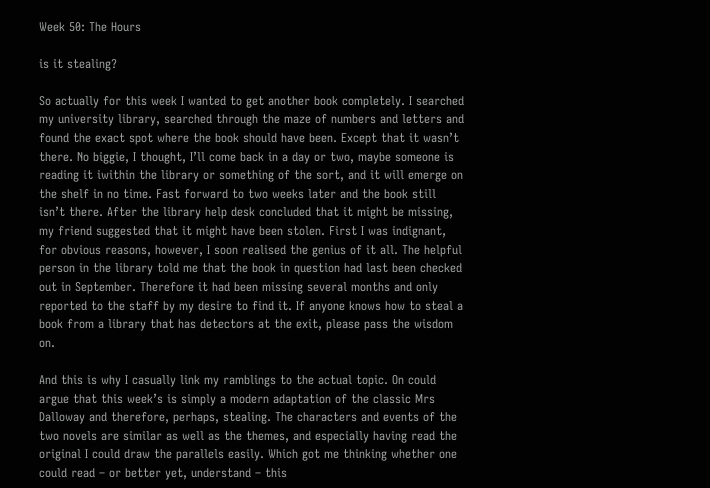Week 50: The Hours

is it stealing?

So actually for this week I wanted to get another book completely. I searched my university library, searched through the maze of numbers and letters and found the exact spot where the book should have been. Except that it wasn’t there. No biggie, I thought, I’ll come back in a day or two, maybe someone is reading it iwithin the library or something of the sort, and it will emerge on the shelf in no time. Fast forward to two weeks later and the book still isn’t there. After the library help desk concluded that it might be missing, my friend suggested that it might have been stolen. First I was indignant, for obvious reasons, however, I soon realised the genius of it all. The helpful person in the library told me that the book in question had last been checked out in September. Therefore it had been missing several months and only reported to the staff by my desire to find it. If anyone knows how to steal a book from a library that has detectors at the exit, please pass the wisdom on.

And this is why I casually link my ramblings to the actual topic. On could argue that this week’s is simply a modern adaptation of the classic Mrs Dalloway and therefore, perhaps, stealing. The characters and events of the two novels are similar as well as the themes, and especially having read the original I could draw the parallels easily. Which got me thinking whether one could read – or better yet, understand – this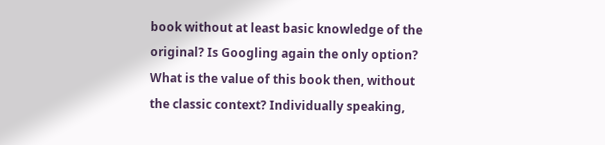book without at least basic knowledge of the original? Is Googling again the only option? What is the value of this book then, without the classic context? Individually speaking,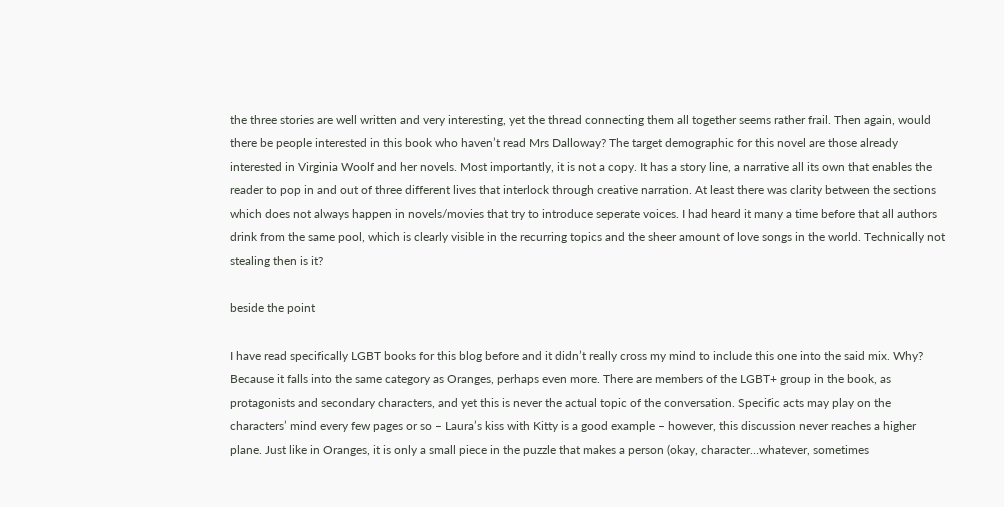the three stories are well written and very interesting, yet the thread connecting them all together seems rather frail. Then again, would there be people interested in this book who haven’t read Mrs Dalloway? The target demographic for this novel are those already interested in Virginia Woolf and her novels. Most importantly, it is not a copy. It has a story line, a narrative all its own that enables the reader to pop in and out of three different lives that interlock through creative narration. At least there was clarity between the sections which does not always happen in novels/movies that try to introduce seperate voices. I had heard it many a time before that all authors drink from the same pool, which is clearly visible in the recurring topics and the sheer amount of love songs in the world. Technically not stealing then is it?

beside the point

I have read specifically LGBT books for this blog before and it didn’t really cross my mind to include this one into the said mix. Why? Because it falls into the same category as Oranges, perhaps even more. There are members of the LGBT+ group in the book, as protagonists and secondary characters, and yet this is never the actual topic of the conversation. Specific acts may play on the characters’ mind every few pages or so – Laura’s kiss with Kitty is a good example – however, this discussion never reaches a higher plane. Just like in Oranges, it is only a small piece in the puzzle that makes a person (okay, character…whatever, sometimes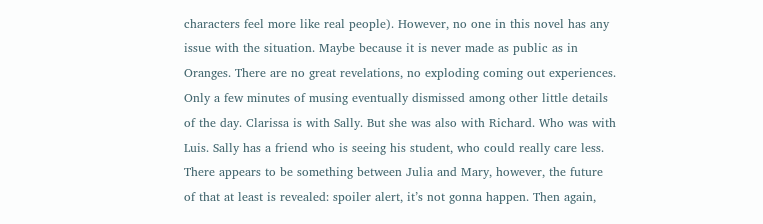characters feel more like real people). However, no one in this novel has any issue with the situation. Maybe because it is never made as public as in Oranges. There are no great revelations, no exploding coming out experiences. Only a few minutes of musing eventually dismissed among other little details of the day. Clarissa is with Sally. But she was also with Richard. Who was with Luis. Sally has a friend who is seeing his student, who could really care less. There appears to be something between Julia and Mary, however, the future of that at least is revealed: spoiler alert, it’s not gonna happen. Then again,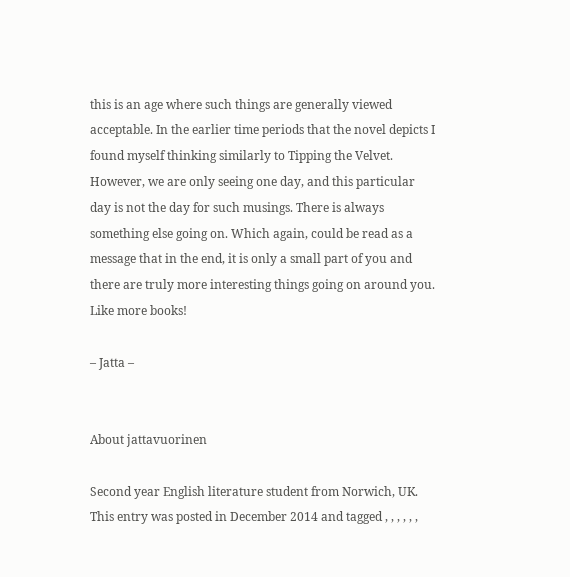this is an age where such things are generally viewed acceptable. In the earlier time periods that the novel depicts I found myself thinking similarly to Tipping the Velvet. However, we are only seeing one day, and this particular day is not the day for such musings. There is always something else going on. Which again, could be read as a message that in the end, it is only a small part of you and there are truly more interesting things going on around you. Like more books!

– Jatta –


About jattavuorinen

Second year English literature student from Norwich, UK.
This entry was posted in December 2014 and tagged , , , , , ,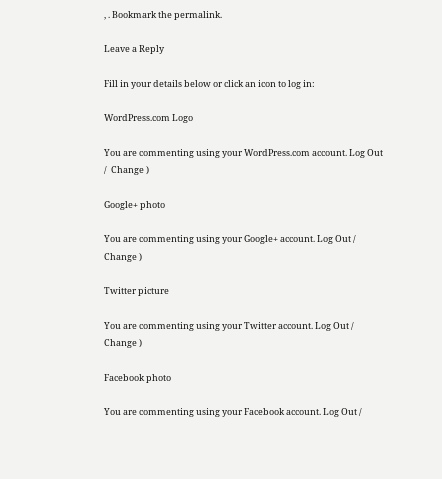, . Bookmark the permalink.

Leave a Reply

Fill in your details below or click an icon to log in:

WordPress.com Logo

You are commenting using your WordPress.com account. Log Out /  Change )

Google+ photo

You are commenting using your Google+ account. Log Out /  Change )

Twitter picture

You are commenting using your Twitter account. Log Out /  Change )

Facebook photo

You are commenting using your Facebook account. Log Out /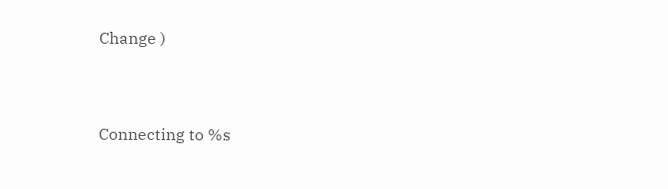Change )


Connecting to %s